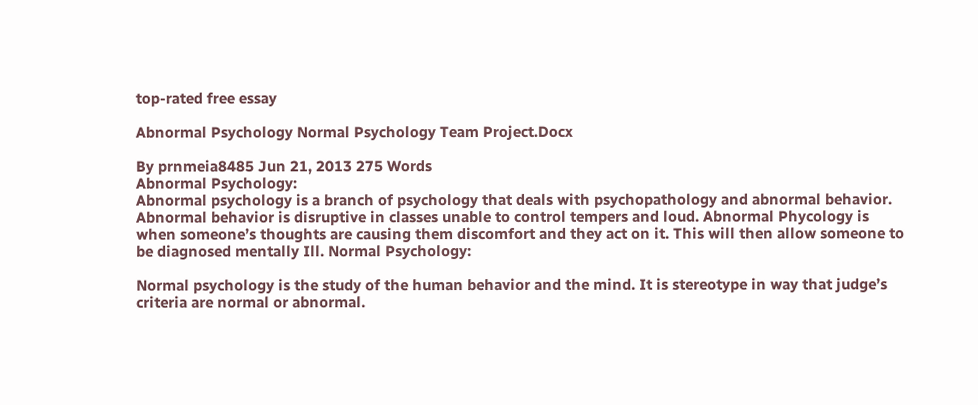top-rated free essay

Abnormal Psychology Normal Psychology Team Project.Docx

By prnmeia8485 Jun 21, 2013 275 Words
Abnormal Psychology:
Abnormal psychology is a branch of psychology that deals with psychopathology and abnormal behavior. Abnormal behavior is disruptive in classes unable to control tempers and loud. Abnormal Phycology is when someone’s thoughts are causing them discomfort and they act on it. This will then allow someone to be diagnosed mentally Ill. Normal Psychology:

Normal psychology is the study of the human behavior and the mind. It is stereotype in way that judge’s criteria are normal or abnormal.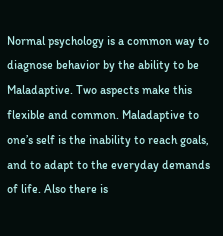Normal psychology is a common way to diagnose behavior by the ability to be Maladaptive. Two aspects make this flexible and common. Maladaptive to one’s self is the inability to reach goals, and to adapt to the everyday demands of life. Also there is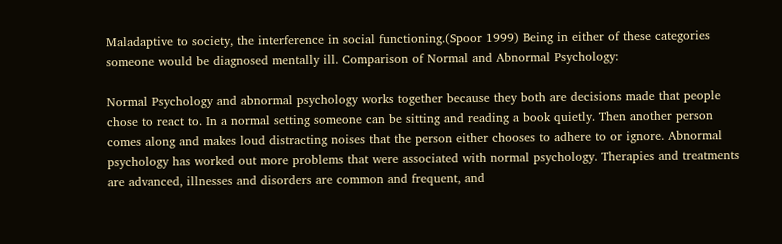Maladaptive to society, the interference in social functioning.(Spoor 1999) Being in either of these categories someone would be diagnosed mentally ill. Comparison of Normal and Abnormal Psychology:

Normal Psychology and abnormal psychology works together because they both are decisions made that people chose to react to. In a normal setting someone can be sitting and reading a book quietly. Then another person comes along and makes loud distracting noises that the person either chooses to adhere to or ignore. Abnormal psychology has worked out more problems that were associated with normal psychology. Therapies and treatments are advanced, illnesses and disorders are common and frequent, and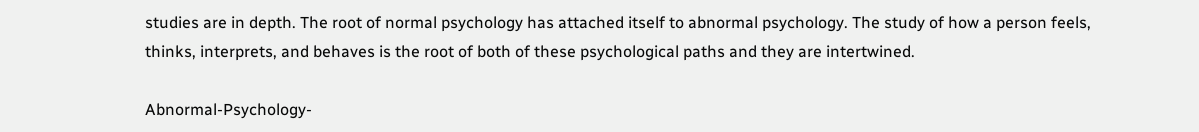studies are in depth. The root of normal psychology has attached itself to abnormal psychology. The study of how a person feels, thinks, interprets, and behaves is the root of both of these psychological paths and they are intertwined.

Abnormal-Psychology-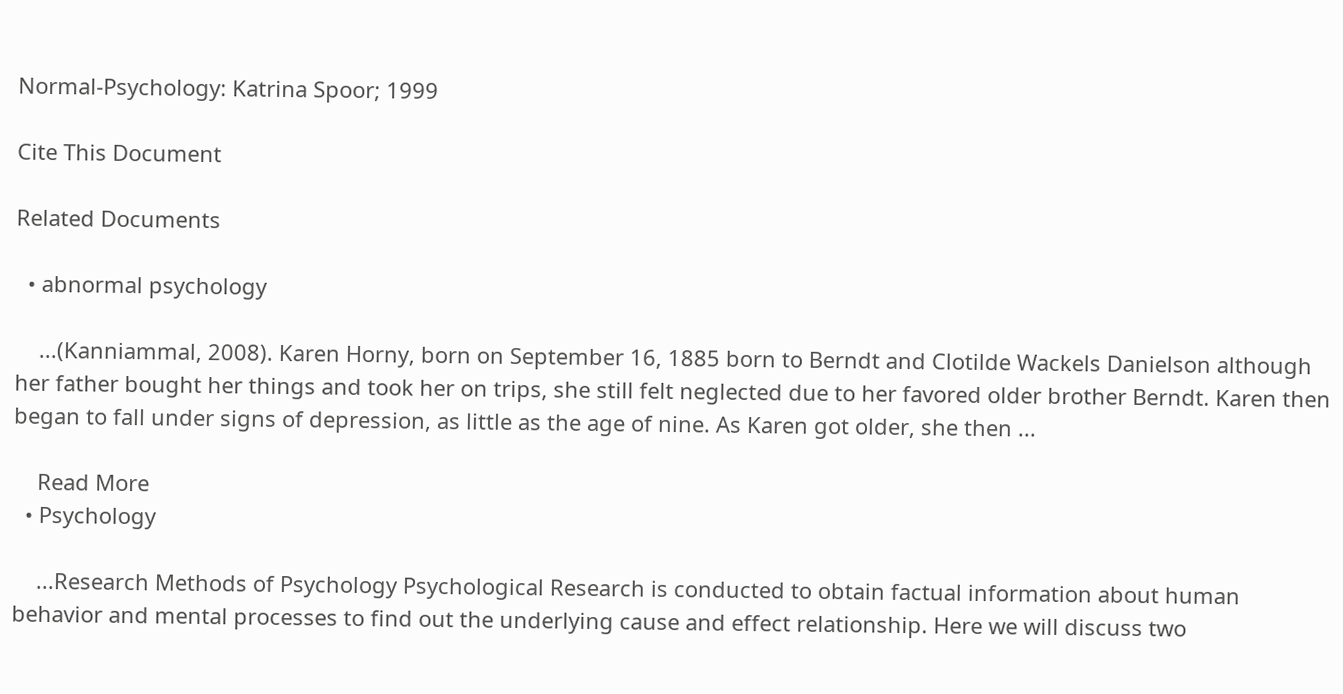Normal-Psychology: Katrina Spoor; 1999

Cite This Document

Related Documents

  • abnormal psychology

    ...(Kanniammal, 2008). Karen Horny, born on September 16, 1885 born to Berndt and Clotilde Wackels Danielson although her father bought her things and took her on trips, she still felt neglected due to her favored older brother Berndt. Karen then began to fall under signs of depression, as little as the age of nine. As Karen got older, she then ...

    Read More
  • Psychology

    ...Research Methods of Psychology Psychological Research is conducted to obtain factual information about human behavior and mental processes to find out the underlying cause and effect relationship. Here we will discuss two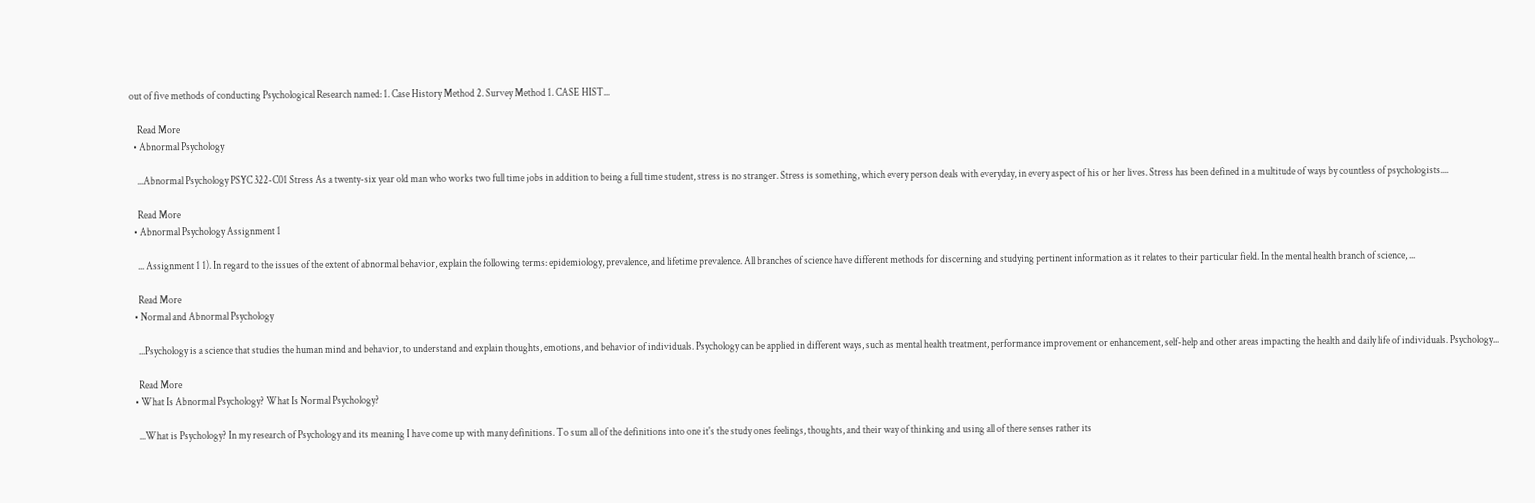out of five methods of conducting Psychological Research named: 1. Case History Method 2. Survey Method 1. CASE HIST...

    Read More
  • Abnormal Psychology

    ...Abnormal Psychology PSYC 322-C01 Stress As a twenty-six year old man who works two full time jobs in addition to being a full time student, stress is no stranger. Stress is something, which every person deals with everyday, in every aspect of his or her lives. Stress has been defined in a multitude of ways by countless of psychologists....

    Read More
  • Abnormal Psychology Assignment 1

    ... Assignment 1 1). In regard to the issues of the extent of abnormal behavior, explain the following terms: epidemiology, prevalence, and lifetime prevalence. All branches of science have different methods for discerning and studying pertinent information as it relates to their particular field. In the mental health branch of science, ...

    Read More
  • Normal and Abnormal Psychology

    ...Psychology is a science that studies the human mind and behavior, to understand and explain thoughts, emotions, and behavior of individuals. Psychology can be applied in different ways, such as mental health treatment, performance improvement or enhancement, self-help and other areas impacting the health and daily life of individuals. Psychology...

    Read More
  • What Is Abnormal Psychology? What Is Normal Psychology?

    ...What is Psychology? In my research of Psychology and its meaning I have come up with many definitions. To sum all of the definitions into one it's the study ones feelings, thoughts, and their way of thinking and using all of there senses rather its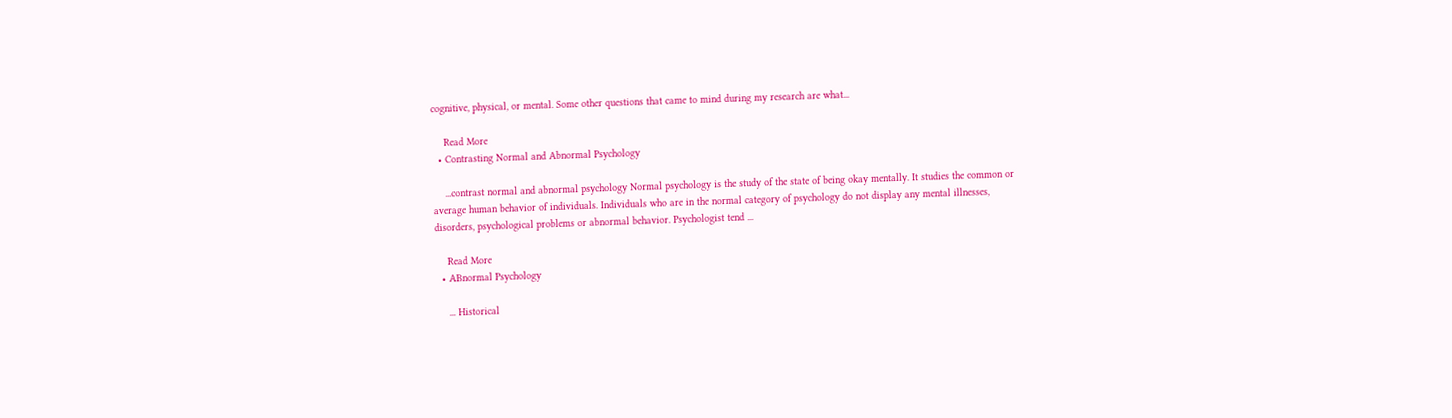cognitive, physical, or mental. Some other questions that came to mind during my research are what...

    Read More
  • Contrasting Normal and Abnormal Psychology

    ...contrast normal and abnormal psychology Normal psychology is the study of the state of being okay mentally. It studies the common or average human behavior of individuals. Individuals who are in the normal category of psychology do not display any mental illnesses, disorders, psychological problems or abnormal behavior. Psychologist tend ...

    Read More
  • ABnormal Psychology

    ... Historical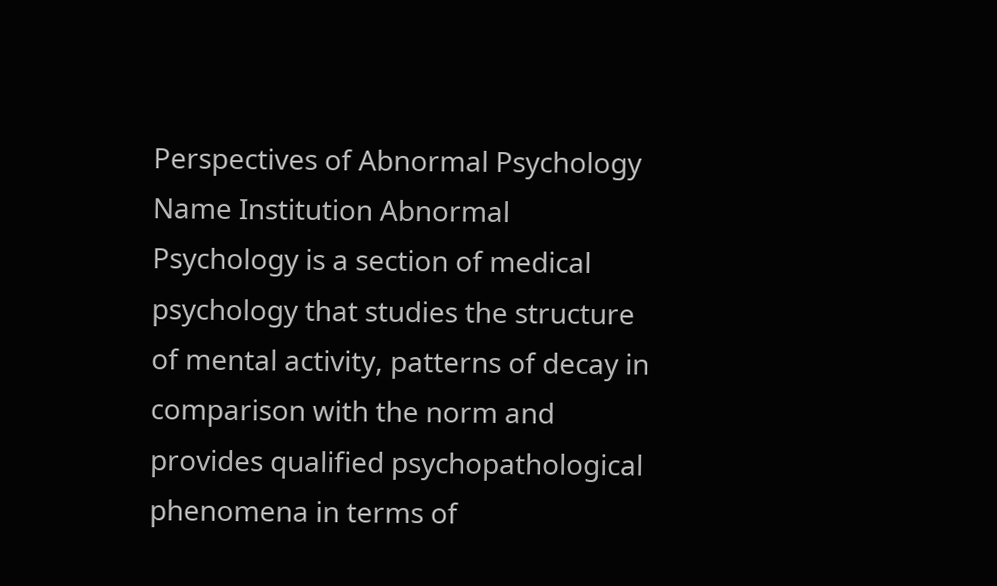Perspectives of Abnormal Psychology Name Institution Abnormal Psychology is a section of medical psychology that studies the structure of mental activity, patterns of decay in comparison with the norm and provides qualified psychopathological phenomena in terms of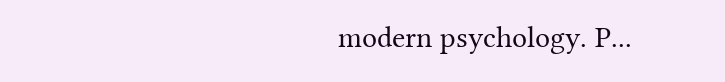modern psychology. P...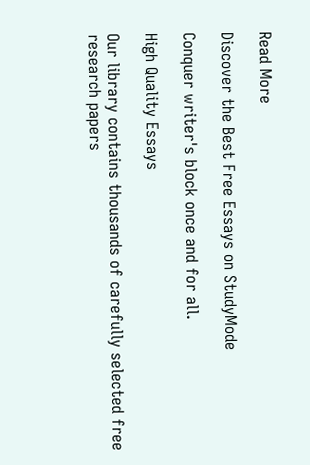Read More

Discover the Best Free Essays on StudyMode

Conquer writer's block once and for all.

High Quality Essays

Our library contains thousands of carefully selected free research papers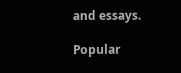and essays.

Popular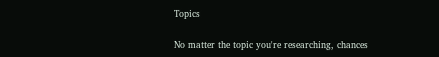Topics

No matter the topic you're researching, chances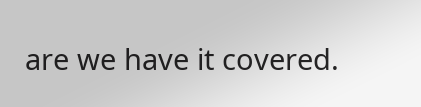are we have it covered.